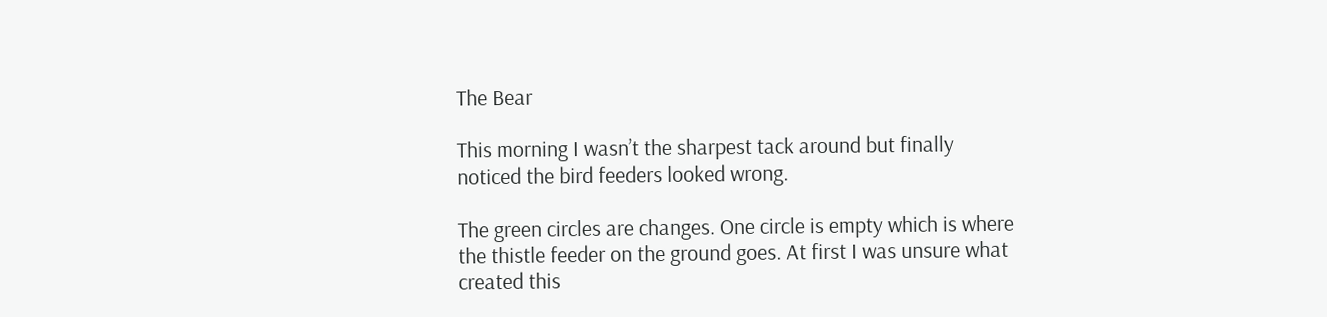The Bear

This morning I wasn’t the sharpest tack around but finally noticed the bird feeders looked wrong.

The green circles are changes. One circle is empty which is where the thistle feeder on the ground goes. At first I was unsure what created this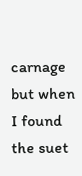carnage but when I found the suet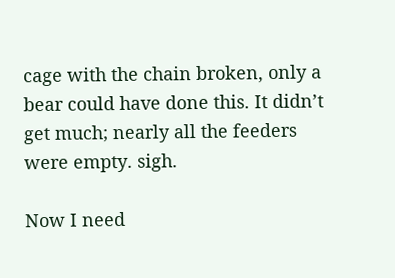cage with the chain broken, only a bear could have done this. It didn’t get much; nearly all the feeders were empty. sigh.

Now I need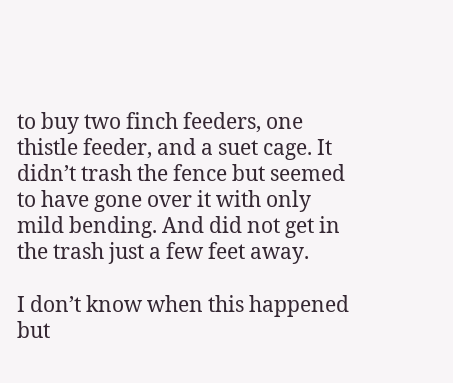to buy two finch feeders, one thistle feeder, and a suet cage. It didn’t trash the fence but seemed to have gone over it with only mild bending. And did not get in the trash just a few feet away.

I don’t know when this happened but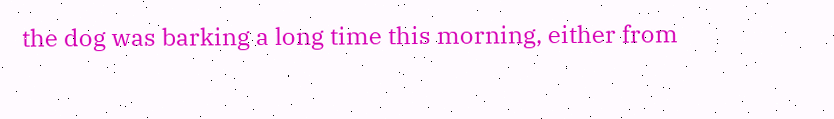the dog was barking a long time this morning, either from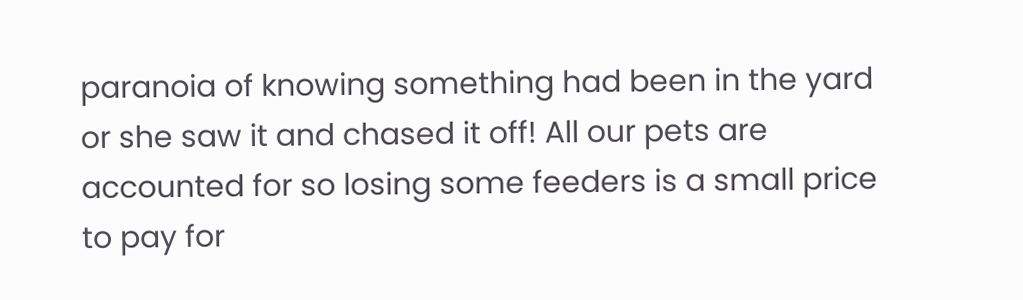paranoia of knowing something had been in the yard or she saw it and chased it off! All our pets are accounted for so losing some feeders is a small price to pay for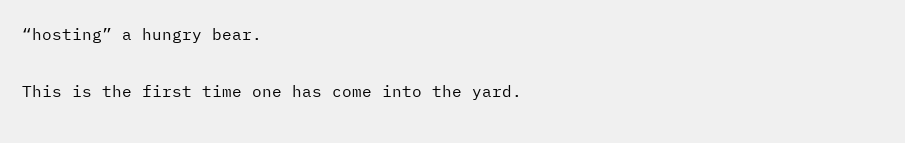“hosting” a hungry bear.

This is the first time one has come into the yard.